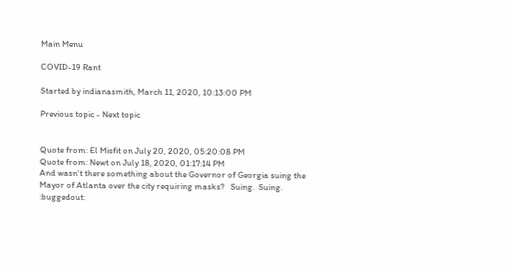Main Menu

COVID-19 Rant

Started by indianasmith, March 11, 2020, 10:13:00 PM

Previous topic - Next topic


Quote from: El Misfit on July 20, 2020, 05:20:08 PM
Quote from: Newt on July 18, 2020, 01:17:14 PM
And wasn't there something about the Governor of Georgia suing the Mayor of Atlanta over the city requiring masks?   Suing.  Suing. :buggedout: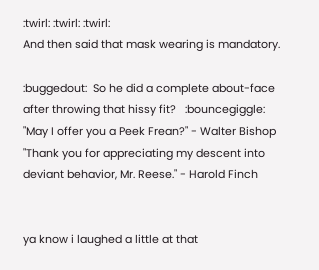:twirl: :twirl: :twirl:
And then said that mask wearing is mandatory.

:buggedout:  So he did a complete about-face after throwing that hissy fit?   :bouncegiggle:
"May I offer you a Peek Frean?" - Walter Bishop
"Thank you for appreciating my descent into deviant behavior, Mr. Reese." - Harold Finch


ya know i laughed a little at that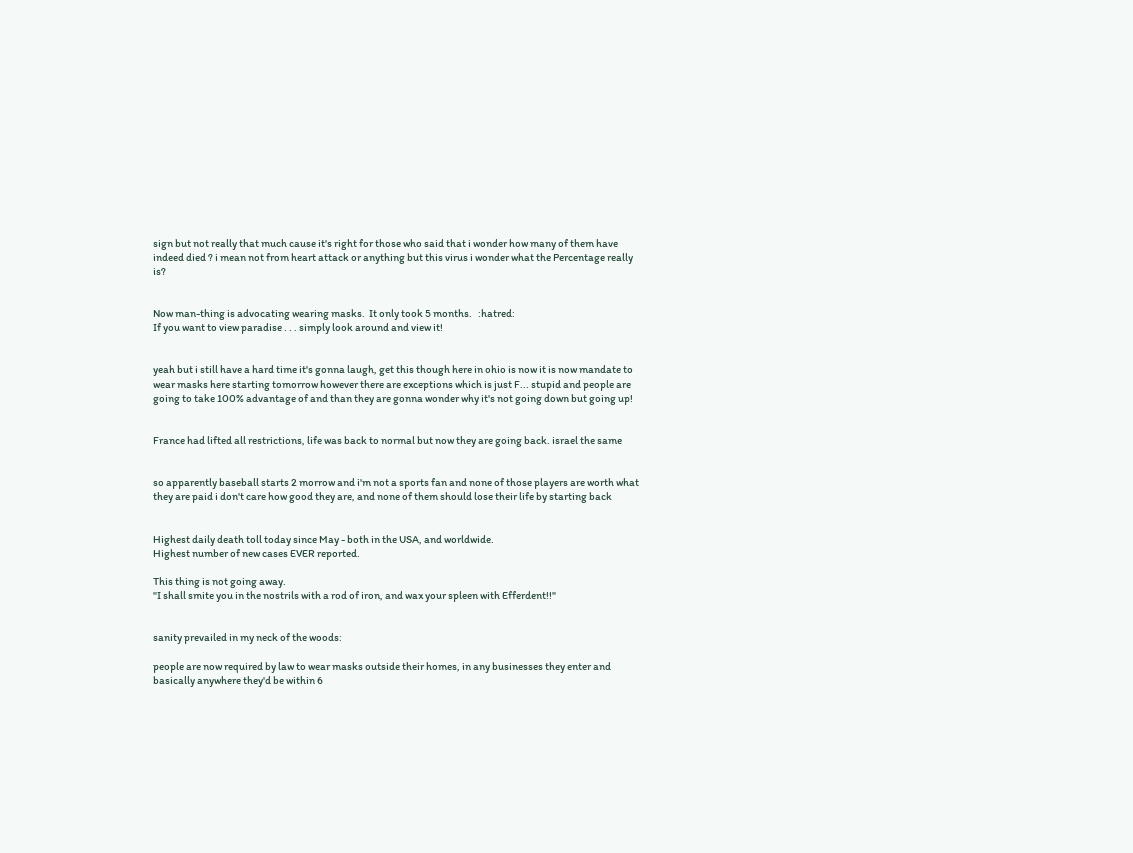sign but not really that much cause it's right for those who said that i wonder how many of them have indeed died ? i mean not from heart attack or anything but this virus i wonder what the Percentage really is?


Now man-thing is advocating wearing masks.  It only took 5 months.   :hatred:
If you want to view paradise . . . simply look around and view it!


yeah but i still have a hard time it's gonna laugh, get this though here in ohio is now it is now mandate to wear masks here starting tomorrow however there are exceptions which is just F... stupid and people are going to take 100% advantage of and than they are gonna wonder why it's not going down but going up!


France had lifted all restrictions, life was back to normal but now they are going back. israel the same


so apparently baseball starts 2 morrow and i'm not a sports fan and none of those players are worth what they are paid i don't care how good they are, and none of them should lose their life by starting back


Highest daily death toll today since May - both in the USA, and worldwide.
Highest number of new cases EVER reported.

This thing is not going away.
"I shall smite you in the nostrils with a rod of iron, and wax your spleen with Efferdent!!"


sanity prevailed in my neck of the woods:

people are now required by law to wear masks outside their homes, in any businesses they enter and basically anywhere they'd be within 6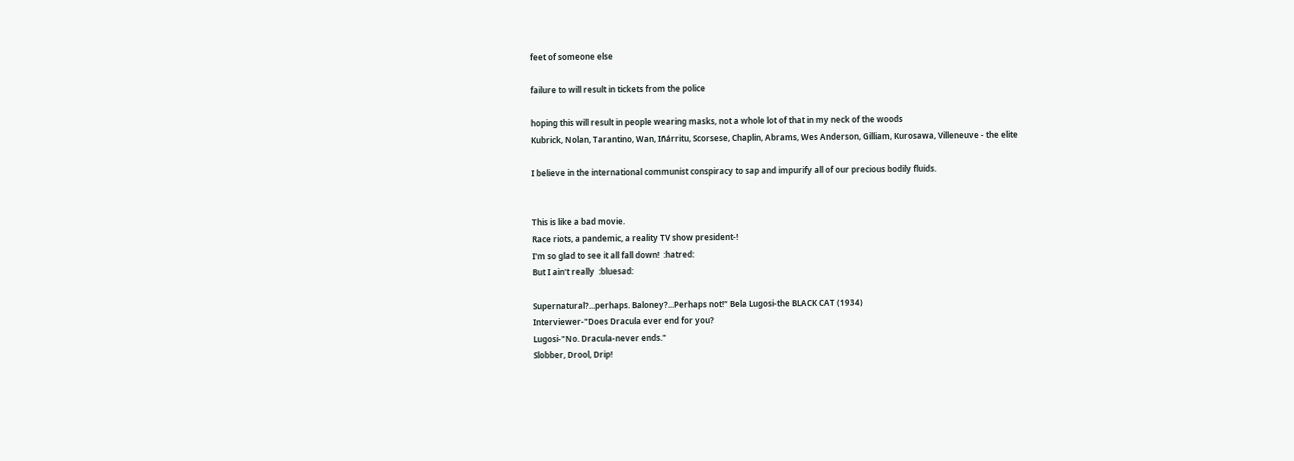feet of someone else

failure to will result in tickets from the police

hoping this will result in people wearing masks, not a whole lot of that in my neck of the woods
Kubrick, Nolan, Tarantino, Wan, Iñárritu, Scorsese, Chaplin, Abrams, Wes Anderson, Gilliam, Kurosawa, Villeneuve - the elite

I believe in the international communist conspiracy to sap and impurify all of our precious bodily fluids.


This is like a bad movie.
Race riots, a pandemic, a reality TV show president-!
I'm so glad to see it all fall down!  :hatred:
But I ain't really  :bluesad:

Supernatural?...perhaps. Baloney?...Perhaps not!" Bela Lugosi-the BLACK CAT (1934)
Interviewer-"Does Dracula ever end for you?
Lugosi-"No. Dracula-never ends."
Slobber, Drool, Drip!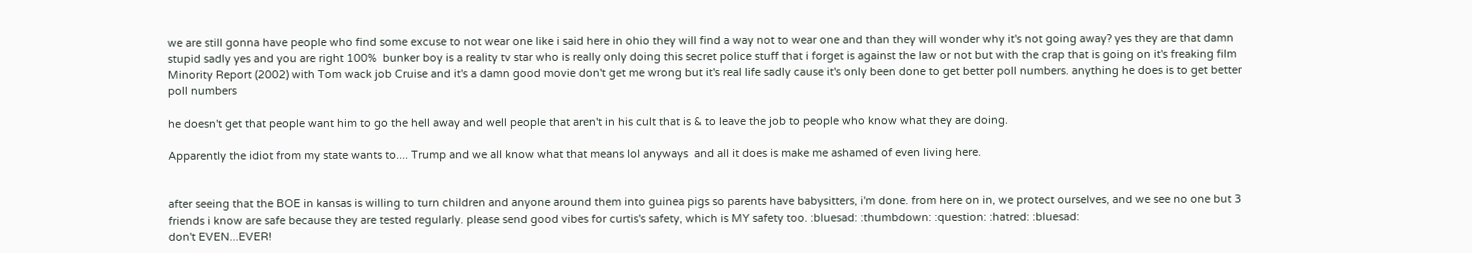we are still gonna have people who find some excuse to not wear one like i said here in ohio they will find a way not to wear one and than they will wonder why it's not going away? yes they are that damn stupid sadly yes and you are right 100%  bunker boy is a reality tv star who is really only doing this secret police stuff that i forget is against the law or not but with the crap that is going on it's freaking film Minority Report (2002) with Tom wack job Cruise and it's a damn good movie don't get me wrong but it's real life sadly cause it's only been done to get better poll numbers. anything he does is to get better poll numbers

he doesn't get that people want him to go the hell away and well people that aren't in his cult that is & to leave the job to people who know what they are doing.

Apparently the idiot from my state wants to.... Trump and we all know what that means lol anyways  and all it does is make me ashamed of even living here.


after seeing that the BOE in kansas is willing to turn children and anyone around them into guinea pigs so parents have babysitters, i'm done. from here on in, we protect ourselves, and we see no one but 3 friends i know are safe because they are tested regularly. please send good vibes for curtis's safety, which is MY safety too. :bluesad: :thumbdown: :question: :hatred: :bluesad:
don't EVEN...EVER!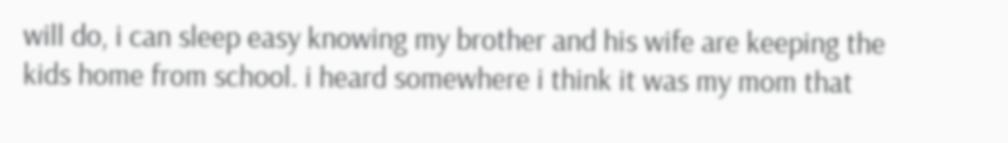will do, i can sleep easy knowing my brother and his wife are keeping the kids home from school. i heard somewhere i think it was my mom that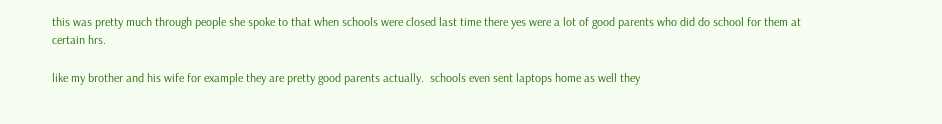this was pretty much through people she spoke to that when schools were closed last time there yes were a lot of good parents who did do school for them at certain hrs.

like my brother and his wife for example they are pretty good parents actually.  schools even sent laptops home as well they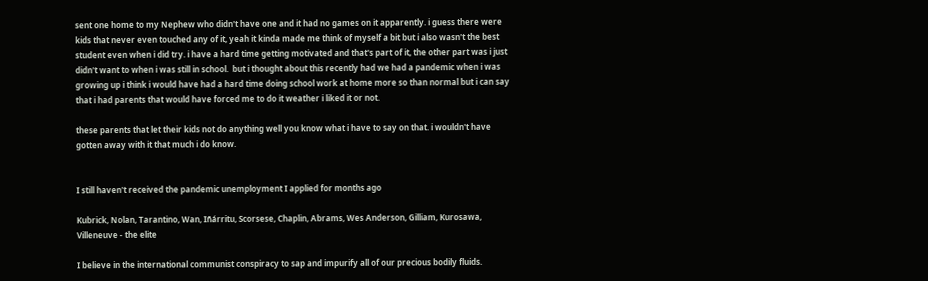sent one home to my Nephew who didn't have one and it had no games on it apparently. i guess there were kids that never even touched any of it, yeah it kinda made me think of myself a bit but i also wasn't the best student even when i did try. i have a hard time getting motivated and that's part of it, the other part was i just didn't want to when i was still in school.  but i thought about this recently had we had a pandemic when i was growing up i think i would have had a hard time doing school work at home more so than normal but i can say that i had parents that would have forced me to do it weather i liked it or not.

these parents that let their kids not do anything well you know what i have to say on that. i wouldn't have gotten away with it that much i do know.


I still haven't received the pandemic unemployment I applied for months ago

Kubrick, Nolan, Tarantino, Wan, Iñárritu, Scorsese, Chaplin, Abrams, Wes Anderson, Gilliam, Kurosawa, Villeneuve - the elite

I believe in the international communist conspiracy to sap and impurify all of our precious bodily fluids.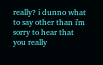really? i dunno what to say other than i'm sorry to hear that you really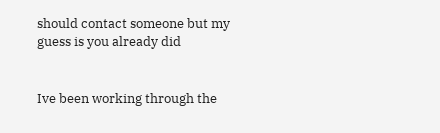should contact someone but my guess is you already did


Ive been working through the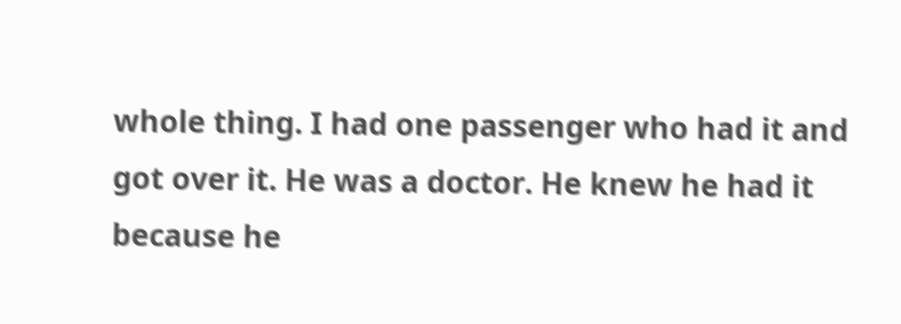whole thing. I had one passenger who had it and got over it. He was a doctor. He knew he had it because he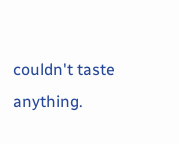couldn't taste anything.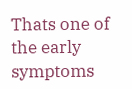Thats one of the early symptoms